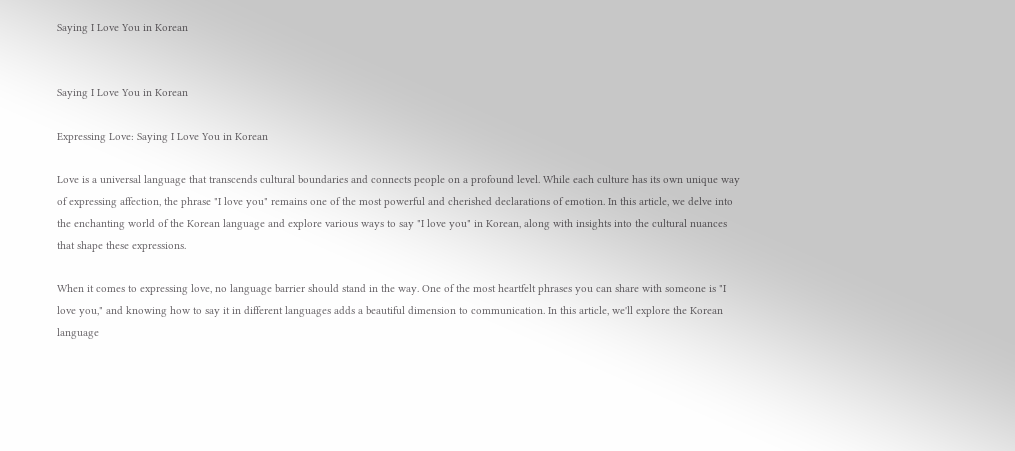Saying I Love You in Korean


Saying I Love You in Korean

Expressing Love: Saying I Love You in Korean

Love is a universal language that transcends cultural boundaries and connects people on a profound level. While each culture has its own unique way of expressing affection, the phrase "I love you" remains one of the most powerful and cherished declarations of emotion. In this article, we delve into the enchanting world of the Korean language and explore various ways to say "I love you" in Korean, along with insights into the cultural nuances that shape these expressions.

When it comes to expressing love, no language barrier should stand in the way. One of the most heartfelt phrases you can share with someone is "I love you," and knowing how to say it in different languages adds a beautiful dimension to communication. In this article, we'll explore the Korean language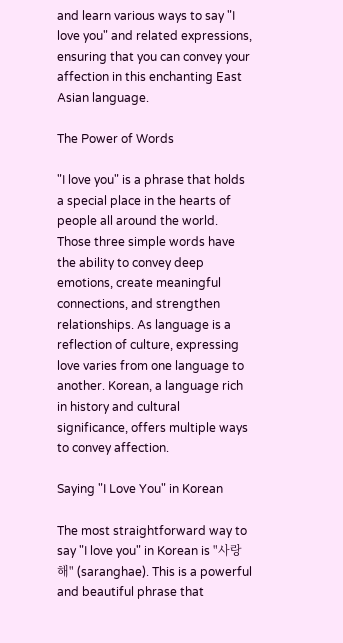and learn various ways to say "I love you" and related expressions, ensuring that you can convey your affection in this enchanting East Asian language.

The Power of Words

"I love you" is a phrase that holds a special place in the hearts of people all around the world. Those three simple words have the ability to convey deep emotions, create meaningful connections, and strengthen relationships. As language is a reflection of culture, expressing love varies from one language to another. Korean, a language rich in history and cultural significance, offers multiple ways to convey affection.

Saying "I Love You" in Korean

The most straightforward way to say "I love you" in Korean is "사랑해" (saranghae). This is a powerful and beautiful phrase that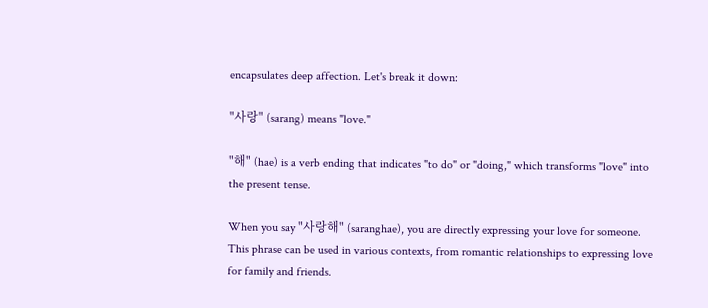encapsulates deep affection. Let's break it down:

"사랑" (sarang) means "love."

"해" (hae) is a verb ending that indicates "to do" or "doing," which transforms "love" into the present tense.

When you say "사랑해" (saranghae), you are directly expressing your love for someone. This phrase can be used in various contexts, from romantic relationships to expressing love for family and friends.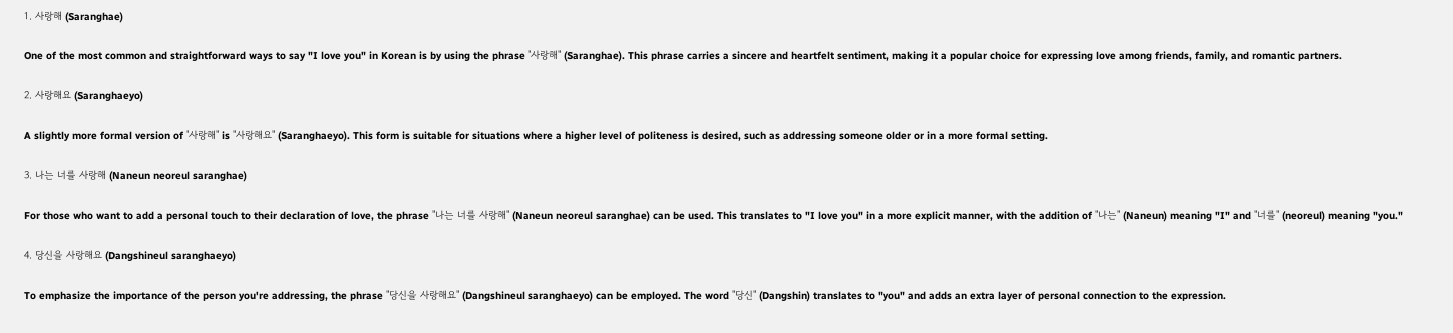1. 사랑해 (Saranghae)

One of the most common and straightforward ways to say "I love you" in Korean is by using the phrase "사랑해" (Saranghae). This phrase carries a sincere and heartfelt sentiment, making it a popular choice for expressing love among friends, family, and romantic partners.

2. 사랑해요 (Saranghaeyo)

A slightly more formal version of "사랑해" is "사랑해요" (Saranghaeyo). This form is suitable for situations where a higher level of politeness is desired, such as addressing someone older or in a more formal setting.

3. 나는 너를 사랑해 (Naneun neoreul saranghae)

For those who want to add a personal touch to their declaration of love, the phrase "나는 너를 사랑해" (Naneun neoreul saranghae) can be used. This translates to "I love you" in a more explicit manner, with the addition of "나는" (Naneun) meaning "I" and "너를" (neoreul) meaning "you."

4. 당신을 사랑해요 (Dangshineul saranghaeyo)

To emphasize the importance of the person you're addressing, the phrase "당신을 사랑해요" (Dangshineul saranghaeyo) can be employed. The word "당신" (Dangshin) translates to "you" and adds an extra layer of personal connection to the expression.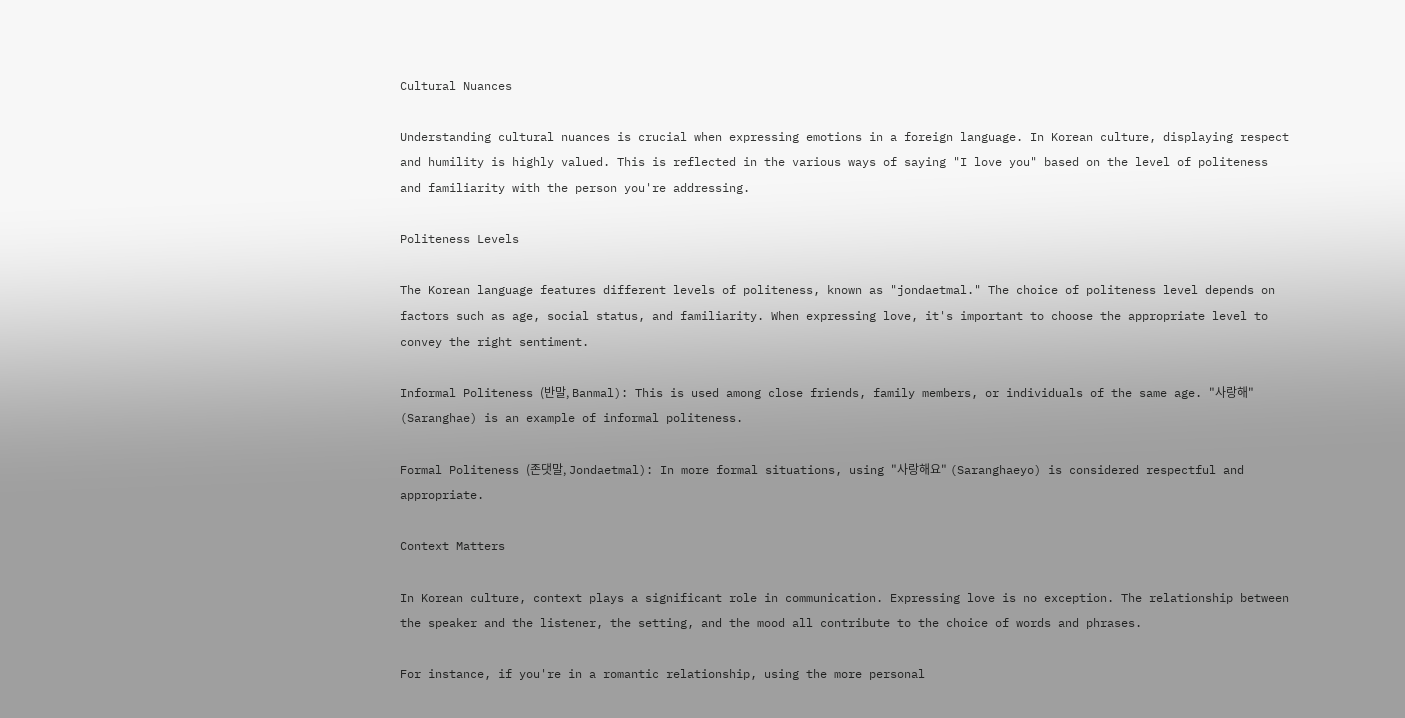Cultural Nuances

Understanding cultural nuances is crucial when expressing emotions in a foreign language. In Korean culture, displaying respect and humility is highly valued. This is reflected in the various ways of saying "I love you" based on the level of politeness and familiarity with the person you're addressing.

Politeness Levels

The Korean language features different levels of politeness, known as "jondaetmal." The choice of politeness level depends on factors such as age, social status, and familiarity. When expressing love, it's important to choose the appropriate level to convey the right sentiment.

Informal Politeness (반말, Banmal): This is used among close friends, family members, or individuals of the same age. "사랑해" (Saranghae) is an example of informal politeness.

Formal Politeness (존댓말, Jondaetmal): In more formal situations, using "사랑해요" (Saranghaeyo) is considered respectful and appropriate.

Context Matters

In Korean culture, context plays a significant role in communication. Expressing love is no exception. The relationship between the speaker and the listener, the setting, and the mood all contribute to the choice of words and phrases.

For instance, if you're in a romantic relationship, using the more personal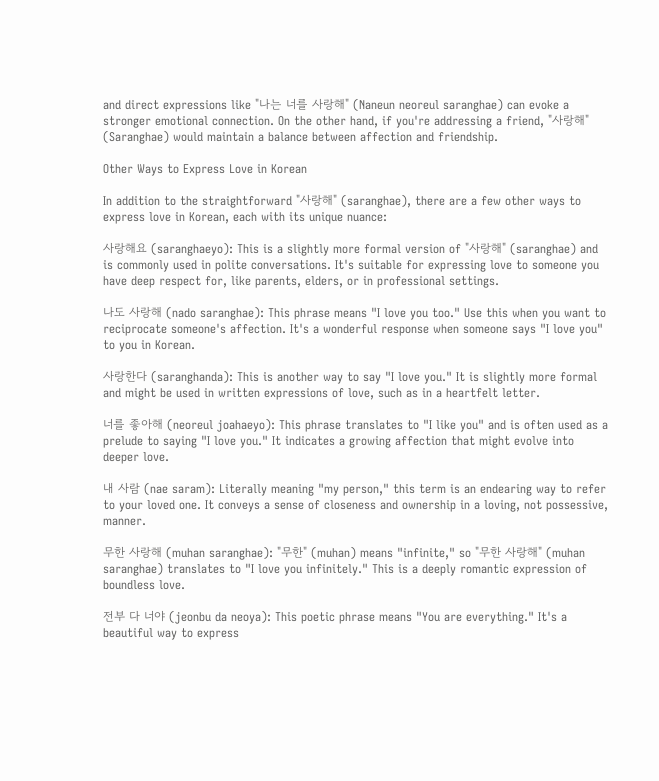and direct expressions like "나는 너를 사랑해" (Naneun neoreul saranghae) can evoke a stronger emotional connection. On the other hand, if you're addressing a friend, "사랑해" (Saranghae) would maintain a balance between affection and friendship.

Other Ways to Express Love in Korean

In addition to the straightforward "사랑해" (saranghae), there are a few other ways to express love in Korean, each with its unique nuance:

사랑해요 (saranghaeyo): This is a slightly more formal version of "사랑해" (saranghae) and is commonly used in polite conversations. It's suitable for expressing love to someone you have deep respect for, like parents, elders, or in professional settings.

나도 사랑해 (nado saranghae): This phrase means "I love you too." Use this when you want to reciprocate someone's affection. It's a wonderful response when someone says "I love you" to you in Korean.

사랑한다 (saranghanda): This is another way to say "I love you." It is slightly more formal and might be used in written expressions of love, such as in a heartfelt letter.

너를 좋아해 (neoreul joahaeyo): This phrase translates to "I like you" and is often used as a prelude to saying "I love you." It indicates a growing affection that might evolve into deeper love.

내 사람 (nae saram): Literally meaning "my person," this term is an endearing way to refer to your loved one. It conveys a sense of closeness and ownership in a loving, not possessive, manner.

무한 사랑해 (muhan saranghae): "무한" (muhan) means "infinite," so "무한 사랑해" (muhan saranghae) translates to "I love you infinitely." This is a deeply romantic expression of boundless love.

전부 다 너야 (jeonbu da neoya): This poetic phrase means "You are everything." It's a beautiful way to express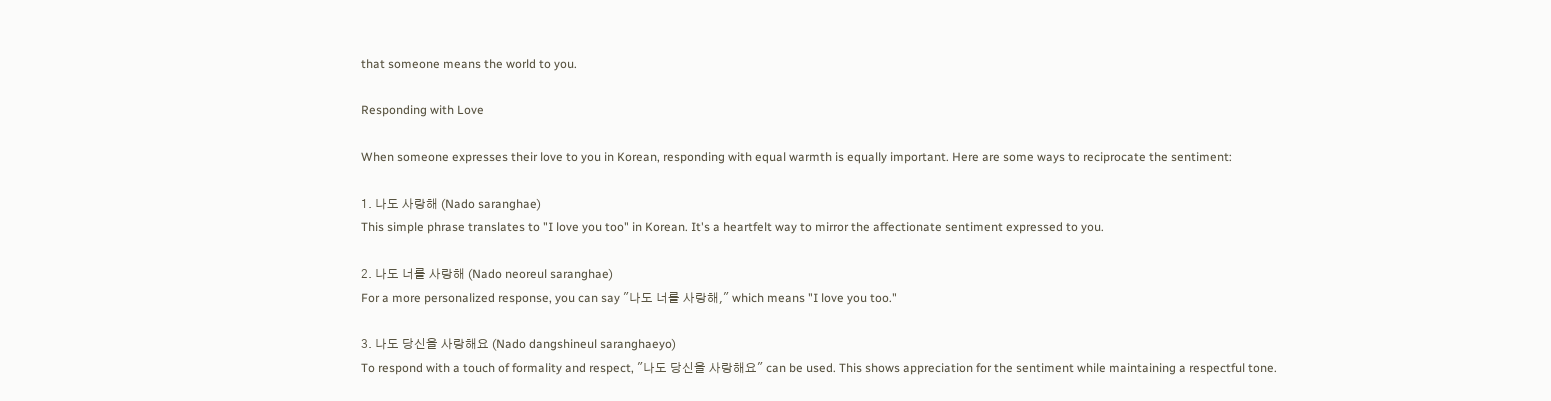that someone means the world to you.

Responding with Love

When someone expresses their love to you in Korean, responding with equal warmth is equally important. Here are some ways to reciprocate the sentiment:

1. 나도 사랑해 (Nado saranghae)
This simple phrase translates to "I love you too" in Korean. It's a heartfelt way to mirror the affectionate sentiment expressed to you.

2. 나도 너를 사랑해 (Nado neoreul saranghae)
For a more personalized response, you can say "나도 너를 사랑해," which means "I love you too."

3. 나도 당신을 사랑해요 (Nado dangshineul saranghaeyo)
To respond with a touch of formality and respect, "나도 당신을 사랑해요" can be used. This shows appreciation for the sentiment while maintaining a respectful tone.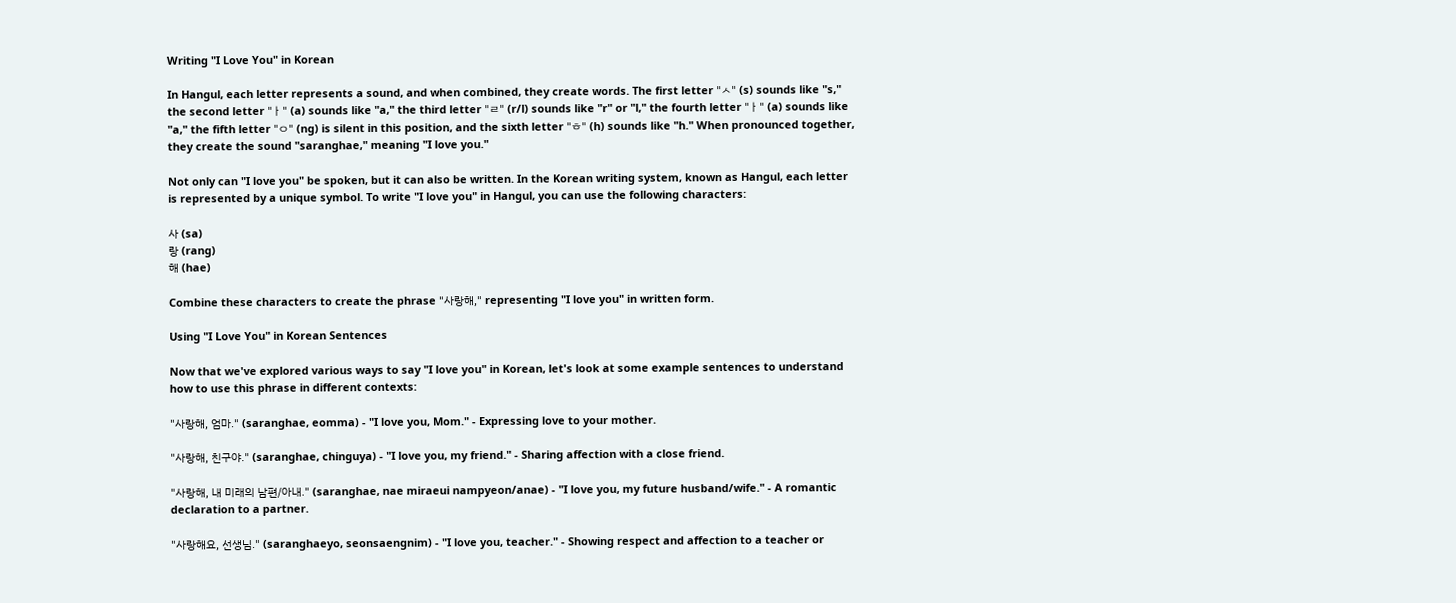Writing "I Love You" in Korean

In Hangul, each letter represents a sound, and when combined, they create words. The first letter "ㅅ" (s) sounds like "s," the second letter "ㅏ" (a) sounds like "a," the third letter "ㄹ" (r/l) sounds like "r" or "l," the fourth letter "ㅏ" (a) sounds like "a," the fifth letter "ㅇ" (ng) is silent in this position, and the sixth letter "ㅎ" (h) sounds like "h." When pronounced together, they create the sound "saranghae," meaning "I love you."

Not only can "I love you" be spoken, but it can also be written. In the Korean writing system, known as Hangul, each letter is represented by a unique symbol. To write "I love you" in Hangul, you can use the following characters:

사 (sa)
랑 (rang)
해 (hae)

Combine these characters to create the phrase "사랑해," representing "I love you" in written form.

Using "I Love You" in Korean Sentences

Now that we've explored various ways to say "I love you" in Korean, let's look at some example sentences to understand how to use this phrase in different contexts:

"사랑해, 엄마." (saranghae, eomma) - "I love you, Mom." - Expressing love to your mother.

"사랑해, 친구야." (saranghae, chinguya) - "I love you, my friend." - Sharing affection with a close friend.

"사랑해, 내 미래의 남편/아내." (saranghae, nae miraeui nampyeon/anae) - "I love you, my future husband/wife." - A romantic declaration to a partner.

"사랑해요, 선생님." (saranghaeyo, seonsaengnim) - "I love you, teacher." - Showing respect and affection to a teacher or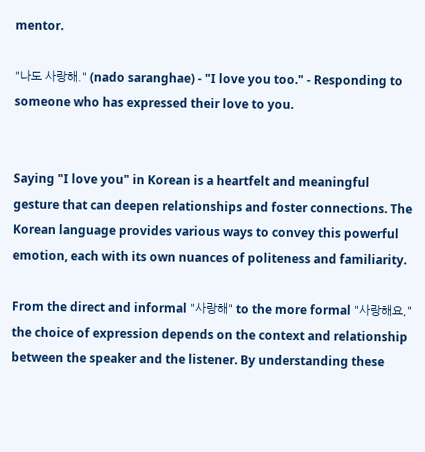mentor.

"나도 사랑해." (nado saranghae) - "I love you too." - Responding to someone who has expressed their love to you.


Saying "I love you" in Korean is a heartfelt and meaningful gesture that can deepen relationships and foster connections. The Korean language provides various ways to convey this powerful emotion, each with its own nuances of politeness and familiarity.

From the direct and informal "사랑해" to the more formal "사랑해요," the choice of expression depends on the context and relationship between the speaker and the listener. By understanding these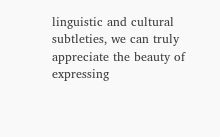linguistic and cultural subtleties, we can truly appreciate the beauty of expressing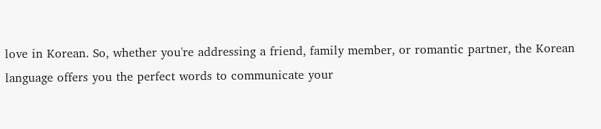love in Korean. So, whether you're addressing a friend, family member, or romantic partner, the Korean language offers you the perfect words to communicate your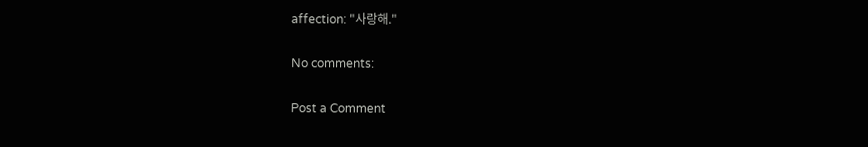affection: "사랑해."

No comments:

Post a Comment